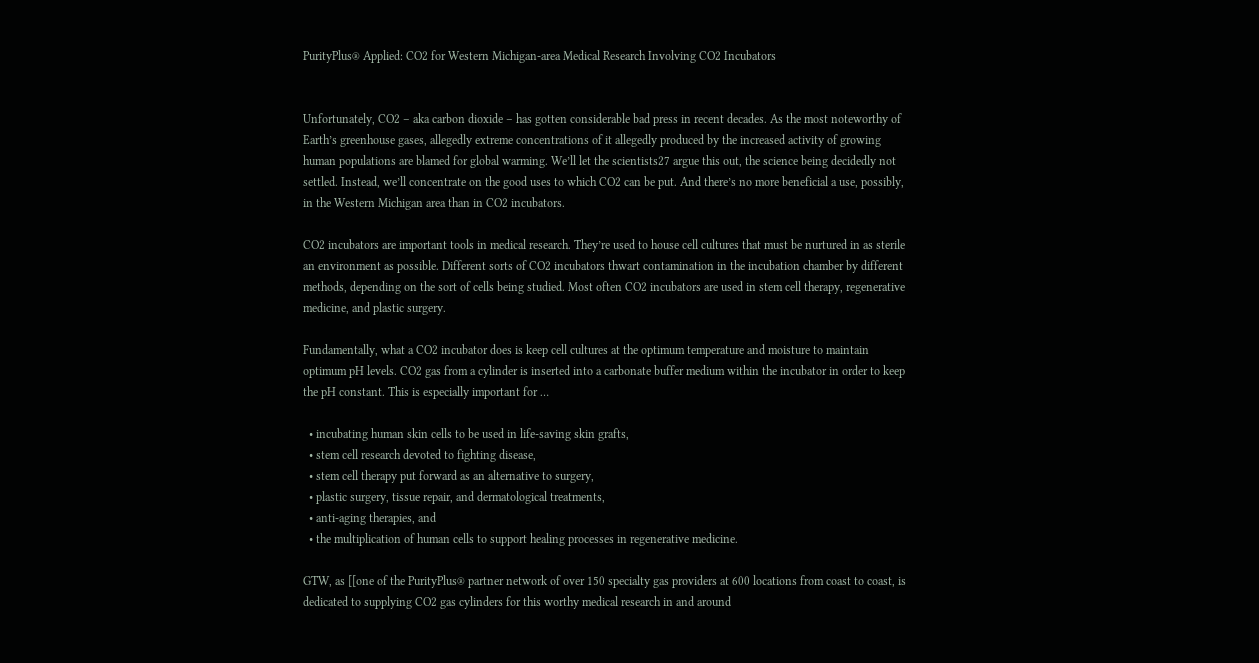PurityPlus® Applied: CO2 for Western Michigan-area Medical Research Involving CO2 Incubators


Unfortunately, CO2 – aka carbon dioxide – has gotten considerable bad press in recent decades. As the most noteworthy of Earth’s greenhouse gases, allegedly extreme concentrations of it allegedly produced by the increased activity of growing human populations are blamed for global warming. We’ll let the scientists27 argue this out, the science being decidedly not settled. Instead, we’ll concentrate on the good uses to which CO2 can be put. And there’s no more beneficial a use, possibly, in the Western Michigan area than in CO2 incubators.

CO2 incubators are important tools in medical research. They’re used to house cell cultures that must be nurtured in as sterile an environment as possible. Different sorts of CO2 incubators thwart contamination in the incubation chamber by different methods, depending on the sort of cells being studied. Most often CO2 incubators are used in stem cell therapy, regenerative medicine, and plastic surgery.

Fundamentally, what a CO2 incubator does is keep cell cultures at the optimum temperature and moisture to maintain optimum pH levels. CO2 gas from a cylinder is inserted into a carbonate buffer medium within the incubator in order to keep the pH constant. This is especially important for …

  • incubating human skin cells to be used in life-saving skin grafts,
  • stem cell research devoted to fighting disease,
  • stem cell therapy put forward as an alternative to surgery,
  • plastic surgery, tissue repair, and dermatological treatments,
  • anti-aging therapies, and
  • the multiplication of human cells to support healing processes in regenerative medicine.

GTW, as [[one of the PurityPlus® partner network of over 150 specialty gas providers at 600 locations from coast to coast, is dedicated to supplying CO2 gas cylinders for this worthy medical research in and around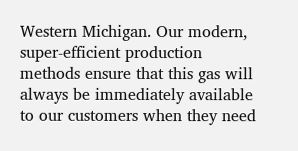Western Michigan. Our modern, super-efficient production methods ensure that this gas will always be immediately available to our customers when they need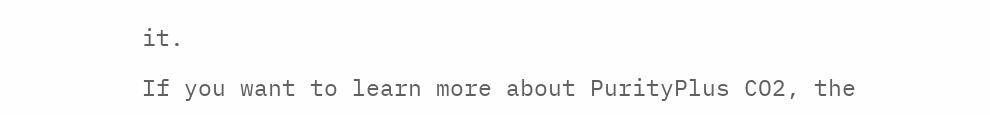it.

If you want to learn more about PurityPlus CO2, the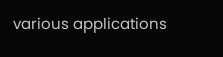various applications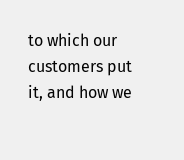to which our customers put it, and how we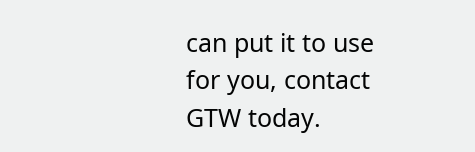can put it to use for you, contact GTW today.